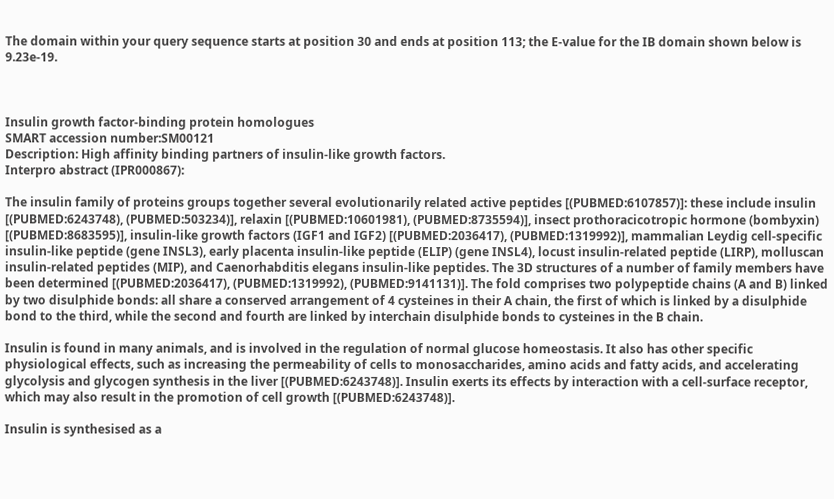The domain within your query sequence starts at position 30 and ends at position 113; the E-value for the IB domain shown below is 9.23e-19.



Insulin growth factor-binding protein homologues
SMART accession number:SM00121
Description: High affinity binding partners of insulin-like growth factors.
Interpro abstract (IPR000867):

The insulin family of proteins groups together several evolutionarily related active peptides [(PUBMED:6107857)]: these include insulin [(PUBMED:6243748), (PUBMED:503234)], relaxin [(PUBMED:10601981), (PUBMED:8735594)], insect prothoracicotropic hormone (bombyxin) [(PUBMED:8683595)], insulin-like growth factors (IGF1 and IGF2) [(PUBMED:2036417), (PUBMED:1319992)], mammalian Leydig cell-specific insulin-like peptide (gene INSL3), early placenta insulin-like peptide (ELIP) (gene INSL4), locust insulin-related peptide (LIRP), molluscan insulin-related peptides (MIP), and Caenorhabditis elegans insulin-like peptides. The 3D structures of a number of family members have been determined [(PUBMED:2036417), (PUBMED:1319992), (PUBMED:9141131)]. The fold comprises two polypeptide chains (A and B) linked by two disulphide bonds: all share a conserved arrangement of 4 cysteines in their A chain, the first of which is linked by a disulphide bond to the third, while the second and fourth are linked by interchain disulphide bonds to cysteines in the B chain.

Insulin is found in many animals, and is involved in the regulation of normal glucose homeostasis. It also has other specific physiological effects, such as increasing the permeability of cells to monosaccharides, amino acids and fatty acids, and accelerating glycolysis and glycogen synthesis in the liver [(PUBMED:6243748)]. Insulin exerts its effects by interaction with a cell-surface receptor, which may also result in the promotion of cell growth [(PUBMED:6243748)].

Insulin is synthesised as a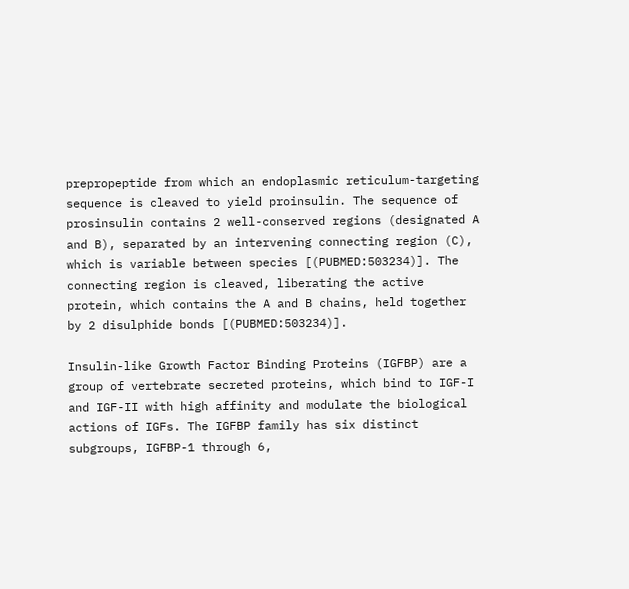prepropeptide from which an endoplasmic reticulum-targeting sequence is cleaved to yield proinsulin. The sequence of prosinsulin contains 2 well-conserved regions (designated A and B), separated by an intervening connecting region (C), which is variable between species [(PUBMED:503234)]. The connecting region is cleaved, liberating the active protein, which contains the A and B chains, held together by 2 disulphide bonds [(PUBMED:503234)].

Insulin-like Growth Factor Binding Proteins (IGFBP) are a group of vertebrate secreted proteins, which bind to IGF-I and IGF-II with high affinity and modulate the biological actions of IGFs. The IGFBP family has six distinct subgroups, IGFBP-1 through 6,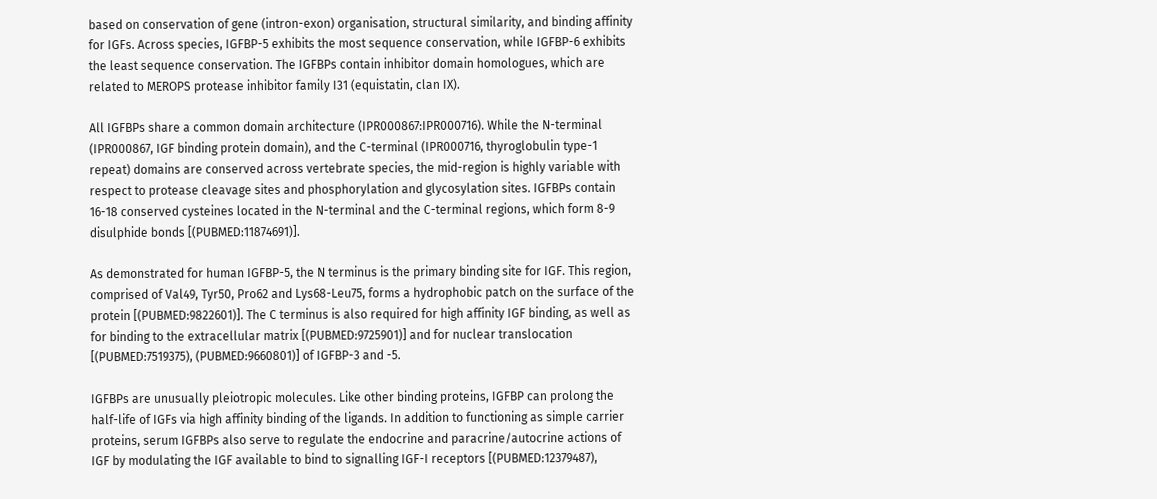based on conservation of gene (intron-exon) organisation, structural similarity, and binding affinity for IGFs. Across species, IGFBP-5 exhibits the most sequence conservation, while IGFBP-6 exhibits the least sequence conservation. The IGFBPs contain inhibitor domain homologues, which are related to MEROPS protease inhibitor family I31 (equistatin, clan IX).

All IGFBPs share a common domain architecture (IPR000867:IPR000716). While the N-terminal (IPR000867, IGF binding protein domain), and the C-terminal (IPR000716, thyroglobulin type-1 repeat) domains are conserved across vertebrate species, the mid-region is highly variable with respect to protease cleavage sites and phosphorylation and glycosylation sites. IGFBPs contain 16-18 conserved cysteines located in the N-terminal and the C-terminal regions, which form 8-9 disulphide bonds [(PUBMED:11874691)].

As demonstrated for human IGFBP-5, the N terminus is the primary binding site for IGF. This region, comprised of Val49, Tyr50, Pro62 and Lys68-Leu75, forms a hydrophobic patch on the surface of the protein [(PUBMED:9822601)]. The C terminus is also required for high affinity IGF binding, as well as for binding to the extracellular matrix [(PUBMED:9725901)] and for nuclear translocation [(PUBMED:7519375), (PUBMED:9660801)] of IGFBP-3 and -5.

IGFBPs are unusually pleiotropic molecules. Like other binding proteins, IGFBP can prolong the half-life of IGFs via high affinity binding of the ligands. In addition to functioning as simple carrier proteins, serum IGFBPs also serve to regulate the endocrine and paracrine/autocrine actions of IGF by modulating the IGF available to bind to signalling IGF-I receptors [(PUBMED:12379487),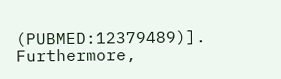(PUBMED:12379489)]. Furthermore,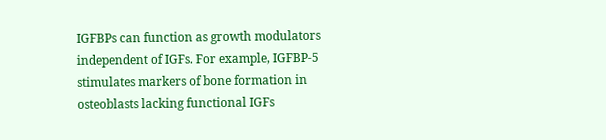IGFBPs can function as growth modulators independent of IGFs. For example, IGFBP-5 stimulates markers of bone formation in osteoblasts lacking functional IGFs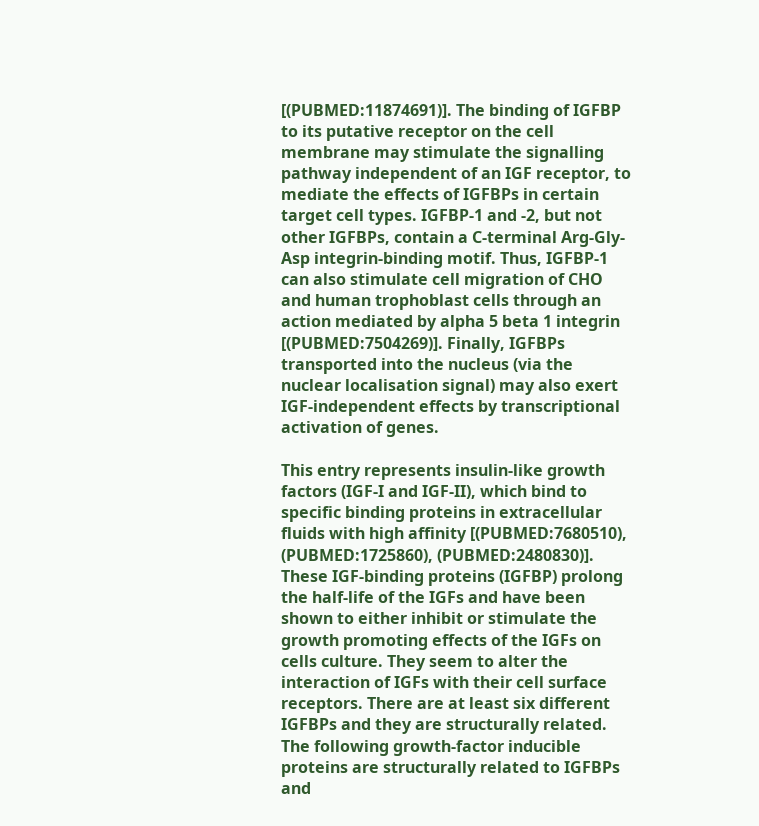[(PUBMED:11874691)]. The binding of IGFBP to its putative receptor on the cell membrane may stimulate the signalling pathway independent of an IGF receptor, to mediate the effects of IGFBPs in certain target cell types. IGFBP-1 and -2, but not other IGFBPs, contain a C-terminal Arg-Gly-Asp integrin-binding motif. Thus, IGFBP-1 can also stimulate cell migration of CHO and human trophoblast cells through an action mediated by alpha 5 beta 1 integrin [(PUBMED:7504269)]. Finally, IGFBPs transported into the nucleus (via the nuclear localisation signal) may also exert IGF-independent effects by transcriptional activation of genes.

This entry represents insulin-like growth factors (IGF-I and IGF-II), which bind to specific binding proteins in extracellular fluids with high affinity [(PUBMED:7680510), (PUBMED:1725860), (PUBMED:2480830)]. These IGF-binding proteins (IGFBP) prolong the half-life of the IGFs and have been shown to either inhibit or stimulate the growth promoting effects of the IGFs on cells culture. They seem to alter the interaction of IGFs with their cell surface receptors. There are at least six different IGFBPs and they are structurally related. The following growth-factor inducible proteins are structurally related to IGFBPs and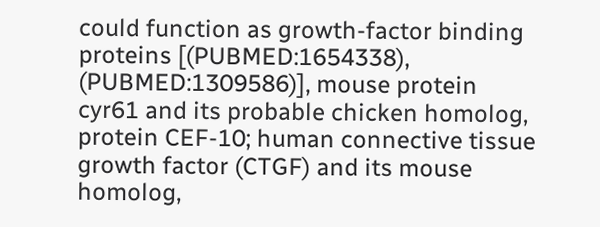could function as growth-factor binding proteins [(PUBMED:1654338), (PUBMED:1309586)], mouse protein cyr61 and its probable chicken homolog, protein CEF-10; human connective tissue growth factor (CTGF) and its mouse homolog,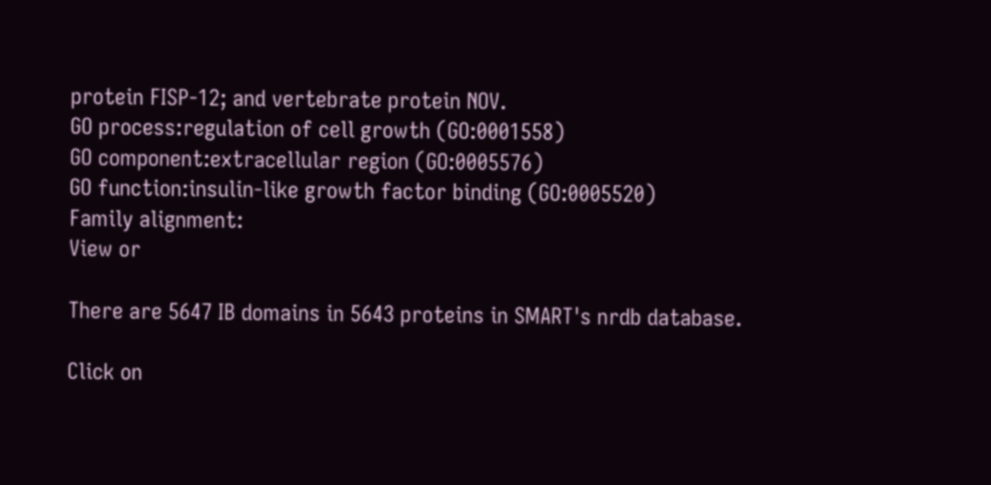protein FISP-12; and vertebrate protein NOV.
GO process:regulation of cell growth (GO:0001558)
GO component:extracellular region (GO:0005576)
GO function:insulin-like growth factor binding (GO:0005520)
Family alignment:
View or

There are 5647 IB domains in 5643 proteins in SMART's nrdb database.

Click on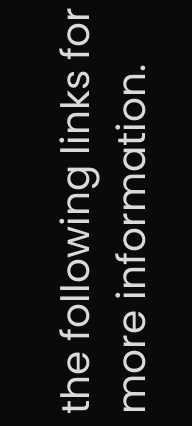the following links for more information.